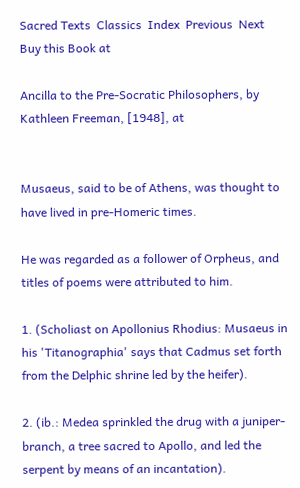Sacred Texts  Classics  Index  Previous  Next
Buy this Book at

Ancilla to the Pre-Socratic Philosophers, by Kathleen Freeman, [1948], at


Musaeus, said to be of Athens, was thought to have lived in pre-Homeric times.

He was regarded as a follower of Orpheus, and titles of poems were attributed to him.

1. (Scholiast on Apollonius Rhodius: Musaeus in his 'Titanographia' says that Cadmus set forth from the Delphic shrine led by the heifer).

2. (ib.: Medea sprinkled the drug with a juniper-branch, a tree sacred to Apollo, and led the serpent by means of an incantation).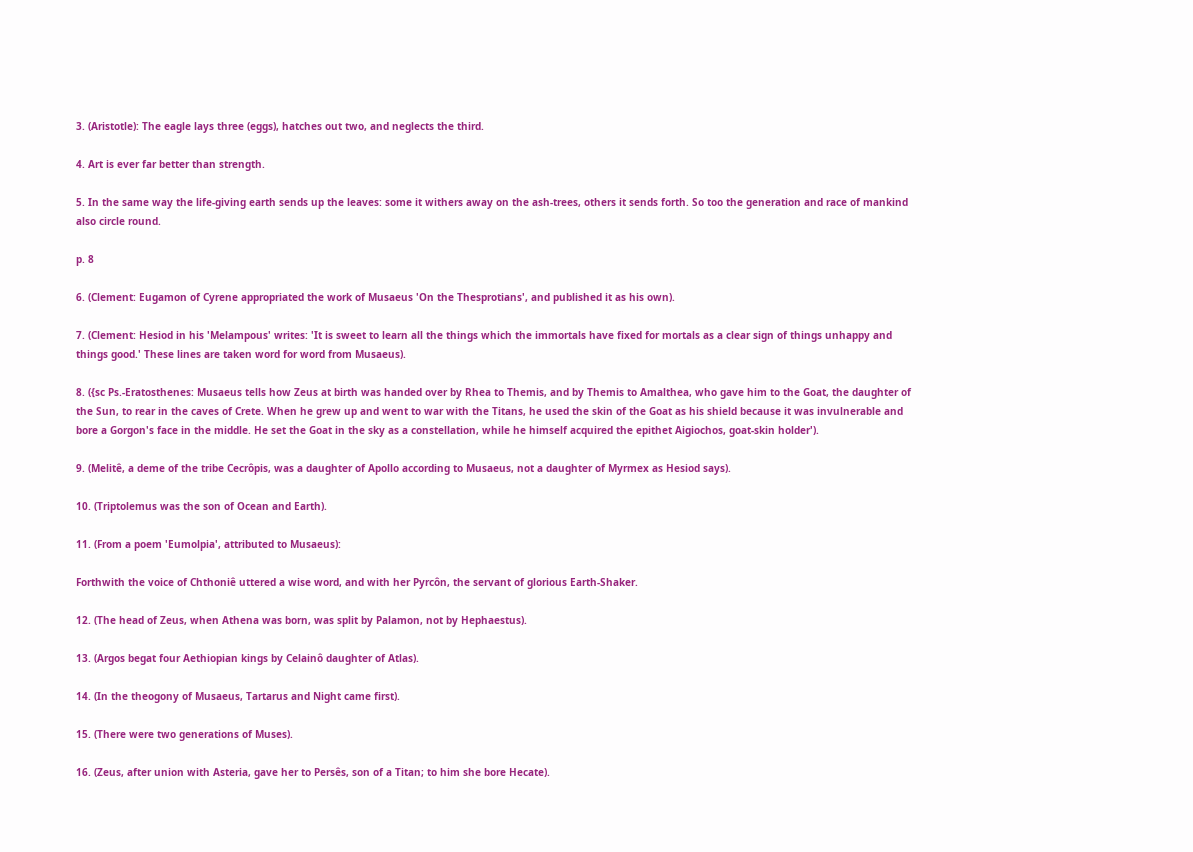3. (Aristotle): The eagle lays three (eggs), hatches out two, and neglects the third.

4. Art is ever far better than strength.

5. In the same way the life-giving earth sends up the leaves: some it withers away on the ash-trees, others it sends forth. So too the generation and race of mankind also circle round.

p. 8

6. (Clement: Eugamon of Cyrene appropriated the work of Musaeus 'On the Thesprotians', and published it as his own).

7. (Clement: Hesiod in his 'Melampous' writes: 'It is sweet to learn all the things which the immortals have fixed for mortals as a clear sign of things unhappy and things good.' These lines are taken word for word from Musaeus).

8. ({sc Ps.-Eratosthenes: Musaeus tells how Zeus at birth was handed over by Rhea to Themis, and by Themis to Amalthea, who gave him to the Goat, the daughter of the Sun, to rear in the caves of Crete. When he grew up and went to war with the Titans, he used the skin of the Goat as his shield because it was invulnerable and bore a Gorgon's face in the middle. He set the Goat in the sky as a constellation, while he himself acquired the epithet Aigiochos, goat-skin holder').

9. (Melitê, a deme of the tribe Cecrôpis, was a daughter of Apollo according to Musaeus, not a daughter of Myrmex as Hesiod says).

10. (Triptolemus was the son of Ocean and Earth).

11. (From a poem 'Eumolpia', attributed to Musaeus):

Forthwith the voice of Chthoniê uttered a wise word, and with her Pyrcôn, the servant of glorious Earth-Shaker.

12. (The head of Zeus, when Athena was born, was split by Palamon, not by Hephaestus).

13. (Argos begat four Aethiopian kings by Celainô daughter of Atlas).

14. (In the theogony of Musaeus, Tartarus and Night came first).

15. (There were two generations of Muses).

16. (Zeus, after union with Asteria, gave her to Persês, son of a Titan; to him she bore Hecate).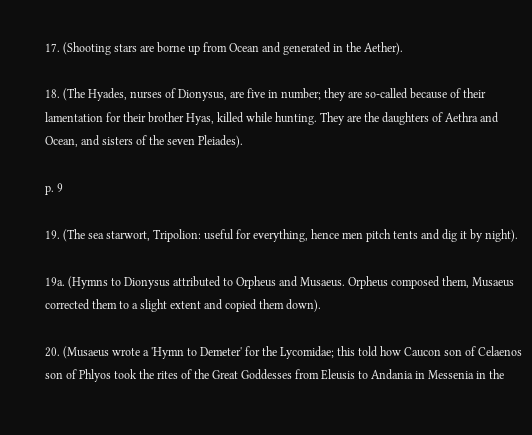17. (Shooting stars are borne up from Ocean and generated in the Aether).

18. (The Hyades, nurses of Dionysus, are five in number; they are so-called because of their lamentation for their brother Hyas, killed while hunting. They are the daughters of Aethra and Ocean, and sisters of the seven Pleiades).

p. 9

19. (The sea starwort, Tripolion: useful for everything, hence men pitch tents and dig it by night).

19a. (Hymns to Dionysus attributed to Orpheus and Musaeus. Orpheus composed them, Musaeus corrected them to a slight extent and copied them down).

20. (Musaeus wrote a 'Hymn to Demeter' for the Lycomidae; this told how Caucon son of Celaenos son of Phlyos took the rites of the Great Goddesses from Eleusis to Andania in Messenia in the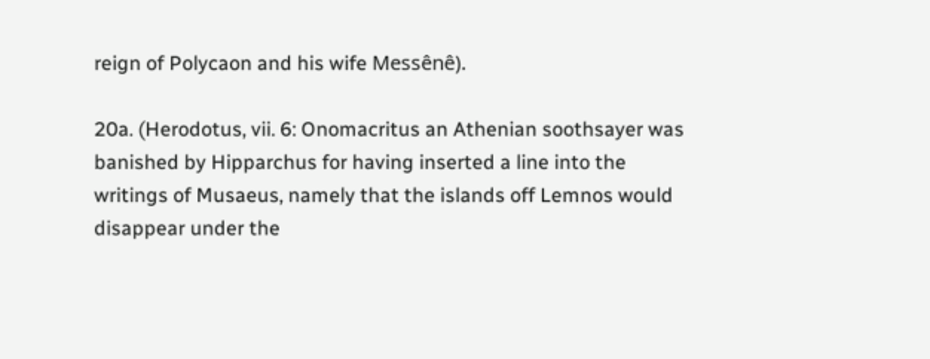reign of Polycaon and his wife Messênê).

20a. (Herodotus, vii. 6: Onomacritus an Athenian soothsayer was banished by Hipparchus for having inserted a line into the writings of Musaeus, namely that the islands off Lemnos would disappear under the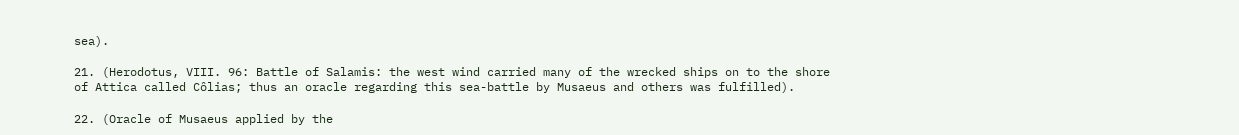sea).

21. (Herodotus, VIII. 96: Battle of Salamis: the west wind carried many of the wrecked ships on to the shore of Attica called Côlias; thus an oracle regarding this sea-battle by Musaeus and others was fulfilled).

22. (Oracle of Musaeus applied by the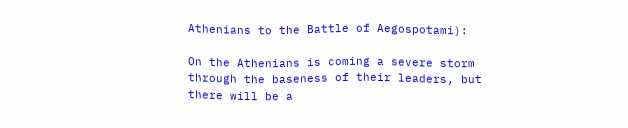Athenians to the Battle of Aegospotami):

On the Athenians is coming a severe storm through the baseness of their leaders, but there will be a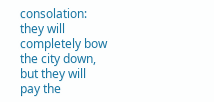consolation: they will completely bow the city down, but they will pay the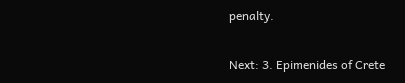penalty.

Next: 3. Epimenides of Crete